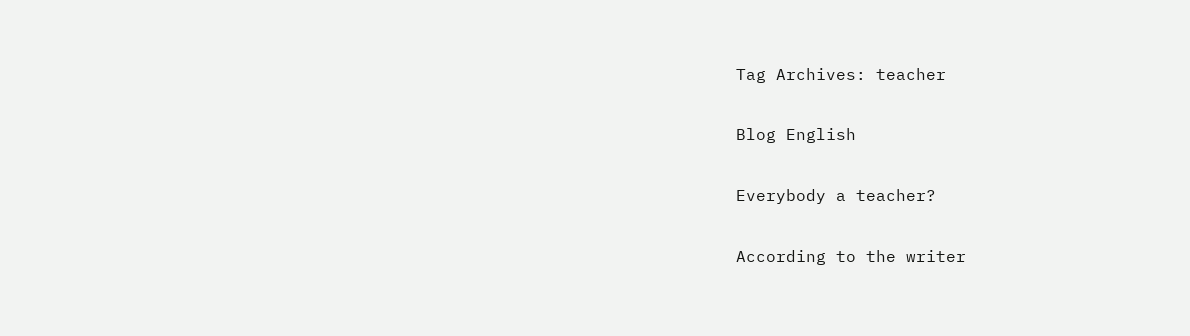Tag Archives: teacher

Blog English

Everybody a teacher?

According to the writer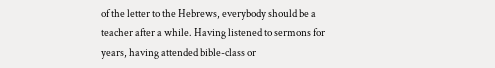of the letter to the Hebrews, everybody should be a teacher after a while. Having listened to sermons for years, having attended bible-class or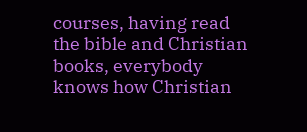courses, having read the bible and Christian books, everybody knows how Christian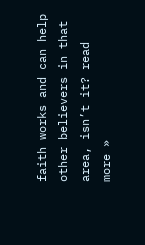faith works and can help other believers in that area, isn’t it? read more »